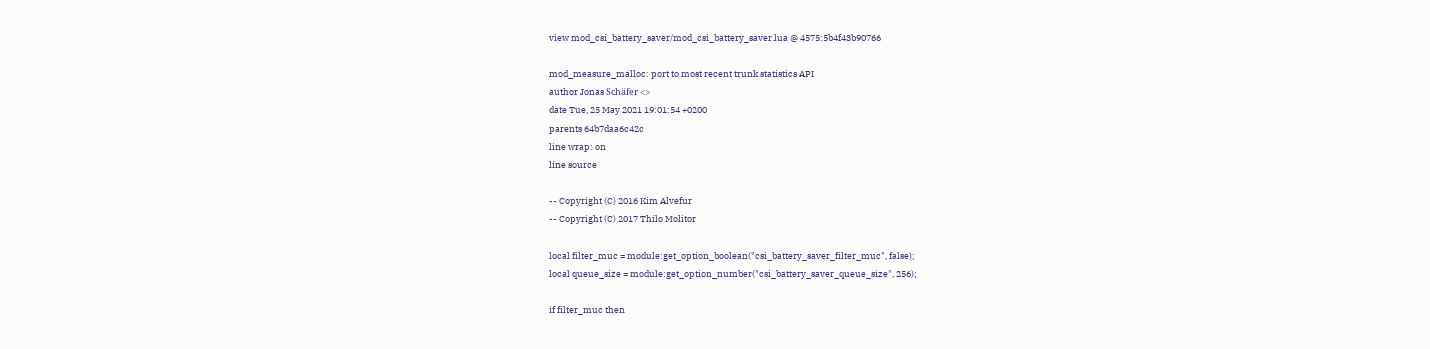view mod_csi_battery_saver/mod_csi_battery_saver.lua @ 4575:5b4f43b90766

mod_measure_malloc: port to most recent trunk statistics API
author Jonas Schäfer <>
date Tue, 25 May 2021 19:01:54 +0200
parents 64b7daa6c42c
line wrap: on
line source

-- Copyright (C) 2016 Kim Alvefur
-- Copyright (C) 2017 Thilo Molitor

local filter_muc = module:get_option_boolean("csi_battery_saver_filter_muc", false);
local queue_size = module:get_option_number("csi_battery_saver_queue_size", 256);

if filter_muc then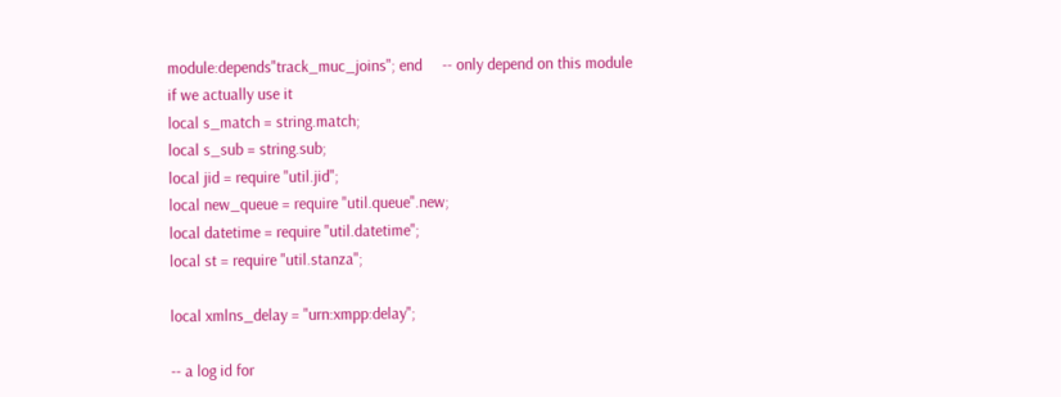module:depends"track_muc_joins"; end     -- only depend on this module if we actually use it
local s_match = string.match;
local s_sub = string.sub;
local jid = require "util.jid";
local new_queue = require "util.queue".new;
local datetime = require "util.datetime";
local st = require "util.stanza";

local xmlns_delay = "urn:xmpp:delay";

-- a log id for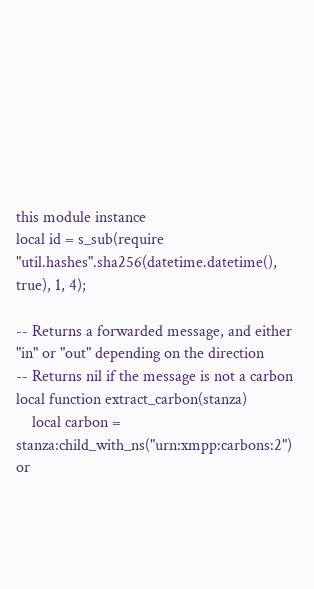this module instance
local id = s_sub(require "util.hashes".sha256(datetime.datetime(), true), 1, 4);

-- Returns a forwarded message, and either "in" or "out" depending on the direction
-- Returns nil if the message is not a carbon
local function extract_carbon(stanza)
    local carbon = stanza:child_with_ns("urn:xmpp:carbons:2") or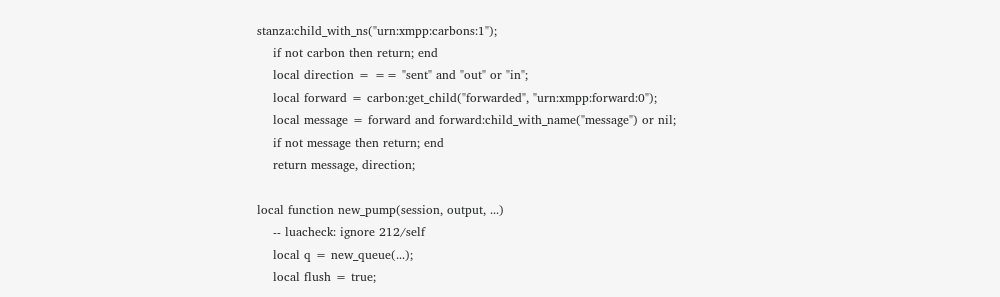stanza:child_with_ns("urn:xmpp:carbons:1");
    if not carbon then return; end
    local direction = == "sent" and "out" or "in";
    local forward = carbon:get_child("forwarded", "urn:xmpp:forward:0");
    local message = forward and forward:child_with_name("message") or nil;
    if not message then return; end
    return message, direction;

local function new_pump(session, output, ...)
    -- luacheck: ignore 212/self
    local q = new_queue(...);
    local flush = true;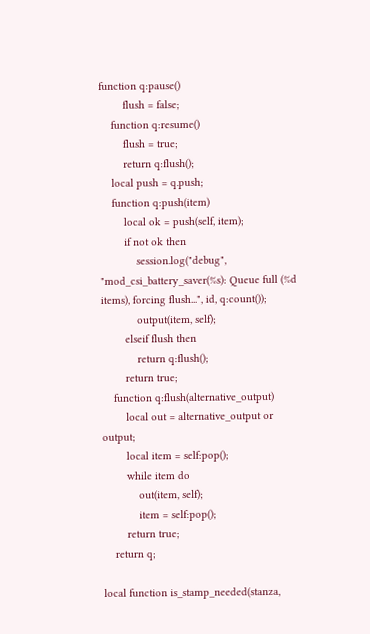function q:pause()
        flush = false;
    function q:resume()
        flush = true;
        return q:flush();
    local push = q.push;
    function q:push(item)
        local ok = push(self, item);
        if not ok then
            session.log("debug", "mod_csi_battery_saver(%s): Queue full (%d items), forcing flush...", id, q:count());
            output(item, self);
        elseif flush then
            return q:flush();
        return true;
    function q:flush(alternative_output)
        local out = alternative_output or output;
        local item = self:pop();
        while item do
            out(item, self);
            item = self:pop();
        return true;
    return q;

local function is_stamp_needed(stanza,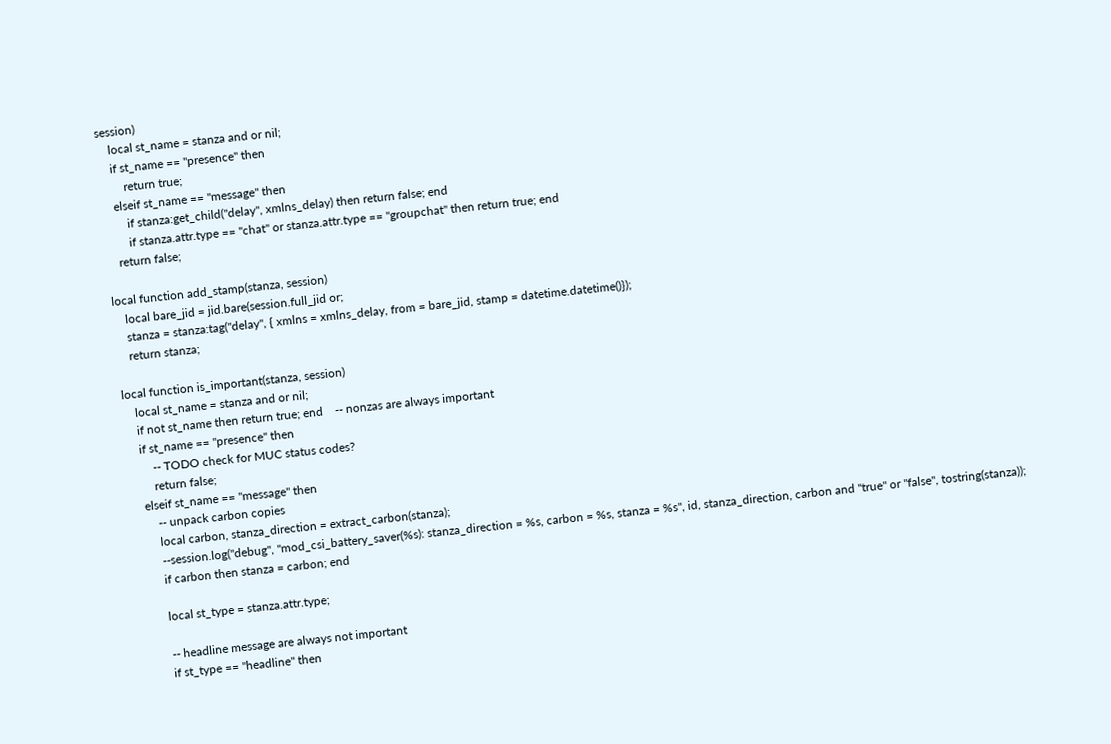session)
    local st_name = stanza and or nil;
    if st_name == "presence" then
        return true;
    elseif st_name == "message" then
        if stanza:get_child("delay", xmlns_delay) then return false; end
        if stanza.attr.type == "chat" or stanza.attr.type == "groupchat" then return true; end
    return false;

local function add_stamp(stanza, session)
    local bare_jid = jid.bare(session.full_jid or;
    stanza = stanza:tag("delay", { xmlns = xmlns_delay, from = bare_jid, stamp = datetime.datetime()});
    return stanza;

local function is_important(stanza, session)
    local st_name = stanza and or nil;
    if not st_name then return true; end    -- nonzas are always important
    if st_name == "presence" then
        -- TODO check for MUC status codes?
        return false;
    elseif st_name == "message" then
        -- unpack carbon copies
        local carbon, stanza_direction = extract_carbon(stanza);
        --session.log("debug", "mod_csi_battery_saver(%s): stanza_direction = %s, carbon = %s, stanza = %s", id, stanza_direction, carbon and "true" or "false", tostring(stanza));
        if carbon then stanza = carbon; end

        local st_type = stanza.attr.type;

        -- headline message are always not important
        if st_type == "headline" then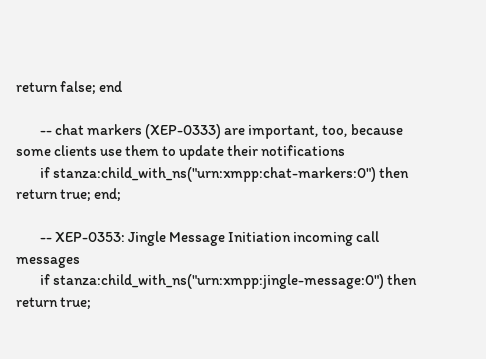return false; end

        -- chat markers (XEP-0333) are important, too, because some clients use them to update their notifications
        if stanza:child_with_ns("urn:xmpp:chat-markers:0") then return true; end;

        -- XEP-0353: Jingle Message Initiation incoming call messages
        if stanza:child_with_ns("urn:xmpp:jingle-message:0") then return true;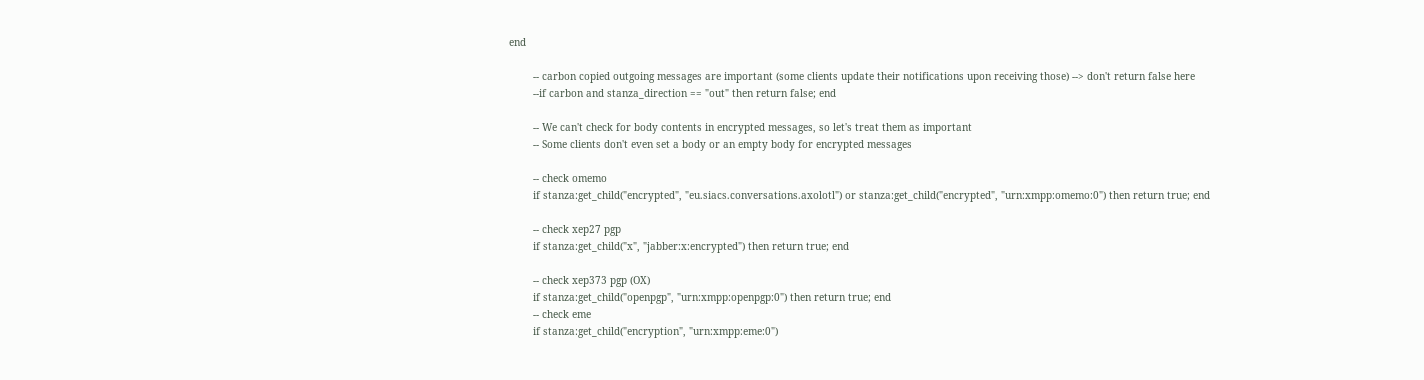end

        -- carbon copied outgoing messages are important (some clients update their notifications upon receiving those) --> don't return false here
        --if carbon and stanza_direction == "out" then return false; end

        -- We can't check for body contents in encrypted messages, so let's treat them as important
        -- Some clients don't even set a body or an empty body for encrypted messages

        -- check omemo
        if stanza:get_child("encrypted", "eu.siacs.conversations.axolotl") or stanza:get_child("encrypted", "urn:xmpp:omemo:0") then return true; end

        -- check xep27 pgp
        if stanza:get_child("x", "jabber:x:encrypted") then return true; end

        -- check xep373 pgp (OX)
        if stanza:get_child("openpgp", "urn:xmpp:openpgp:0") then return true; end
        -- check eme
        if stanza:get_child("encryption", "urn:xmpp:eme:0")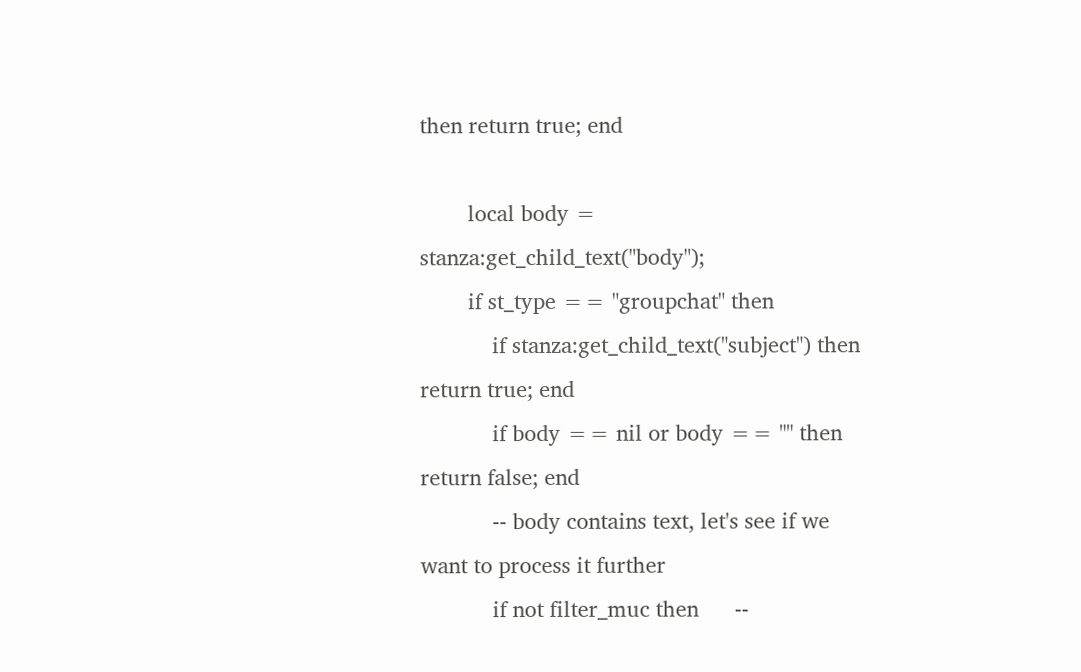then return true; end

        local body = stanza:get_child_text("body");
        if st_type == "groupchat" then
            if stanza:get_child_text("subject") then return true; end
            if body == nil or body == "" then return false; end
            -- body contains text, let's see if we want to process it further
            if not filter_muc then      --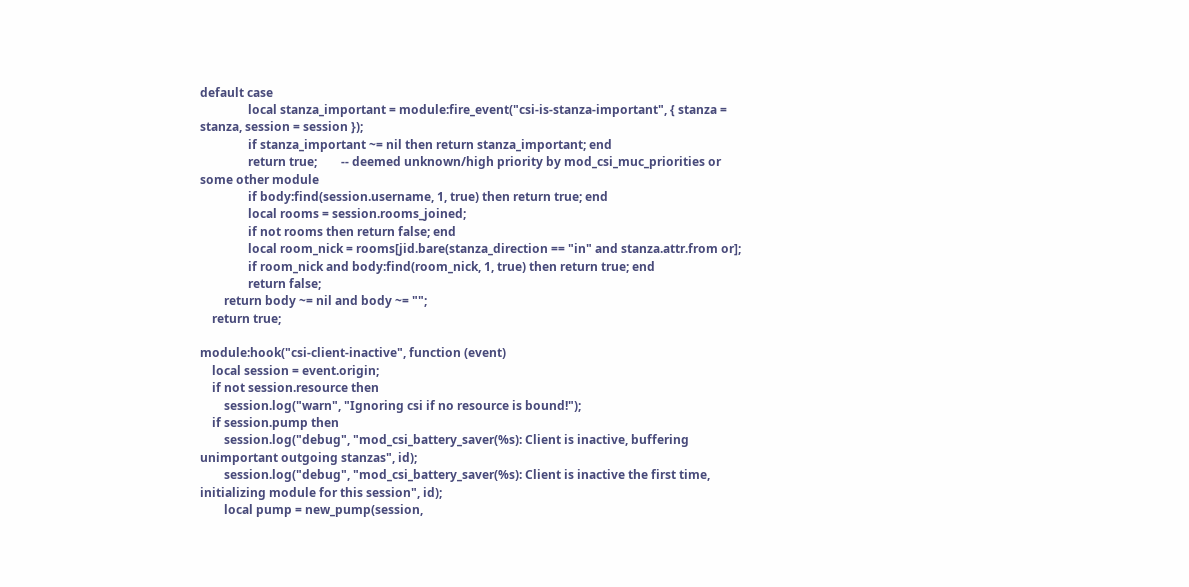default case
                local stanza_important = module:fire_event("csi-is-stanza-important", { stanza = stanza, session = session });
                if stanza_important ~= nil then return stanza_important; end
                return true;        -- deemed unknown/high priority by mod_csi_muc_priorities or some other module
                if body:find(session.username, 1, true) then return true; end
                local rooms = session.rooms_joined;
                if not rooms then return false; end
                local room_nick = rooms[jid.bare(stanza_direction == "in" and stanza.attr.from or];
                if room_nick and body:find(room_nick, 1, true) then return true; end
                return false;
        return body ~= nil and body ~= "";
    return true;

module:hook("csi-client-inactive", function (event)
    local session = event.origin;
    if not session.resource then
        session.log("warn", "Ignoring csi if no resource is bound!");
    if session.pump then
        session.log("debug", "mod_csi_battery_saver(%s): Client is inactive, buffering unimportant outgoing stanzas", id);
        session.log("debug", "mod_csi_battery_saver(%s): Client is inactive the first time, initializing module for this session", id);
        local pump = new_pump(session,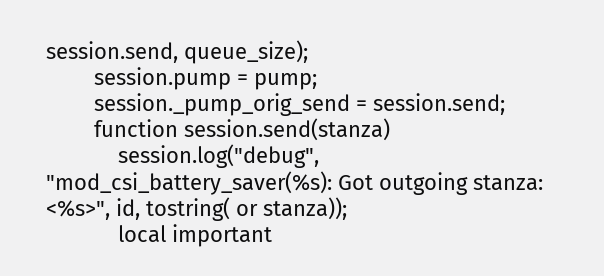session.send, queue_size);
        session.pump = pump;
        session._pump_orig_send = session.send;
        function session.send(stanza)
            session.log("debug", "mod_csi_battery_saver(%s): Got outgoing stanza: <%s>", id, tostring( or stanza));
            local important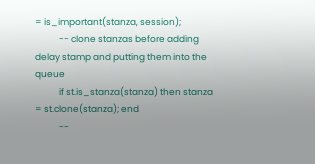= is_important(stanza, session);
            -- clone stanzas before adding delay stamp and putting them into the queue
            if st.is_stanza(stanza) then stanza = st.clone(stanza); end
            --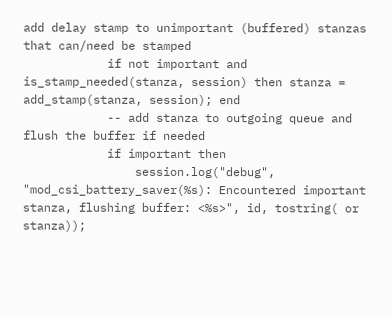add delay stamp to unimportant (buffered) stanzas that can/need be stamped
            if not important and is_stamp_needed(stanza, session) then stanza = add_stamp(stanza, session); end
            -- add stanza to outgoing queue and flush the buffer if needed
            if important then
                session.log("debug", "mod_csi_battery_saver(%s): Encountered important stanza, flushing buffer: <%s>", id, tostring( or stanza));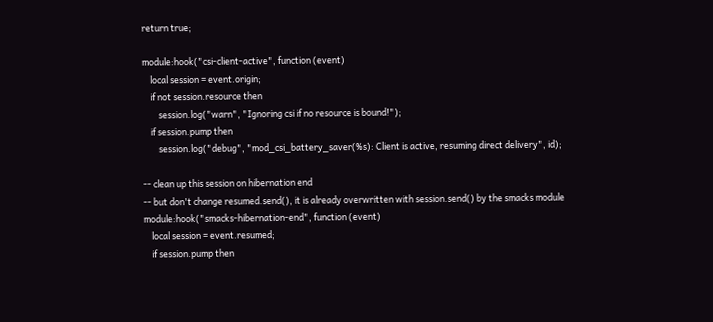return true;

module:hook("csi-client-active", function (event)
    local session = event.origin;
    if not session.resource then
        session.log("warn", "Ignoring csi if no resource is bound!");
    if session.pump then
        session.log("debug", "mod_csi_battery_saver(%s): Client is active, resuming direct delivery", id);

-- clean up this session on hibernation end
-- but don't change resumed.send(), it is already overwritten with session.send() by the smacks module
module:hook("smacks-hibernation-end", function (event)
    local session = event.resumed;
    if session.pump then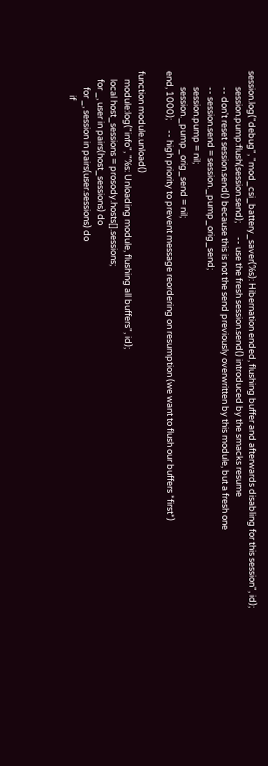session.log("debug", "mod_csi_battery_saver(%s): Hibernation ended, flushing buffer and afterwards disabling for this session", id);
        session.pump:flush(session.send);       -- use the fresh session.send() introduced by the smacks resume
        -- don't reset session.send() because this is not the send previously overwritten by this module, but a fresh one
        -- session.send = session._pump_orig_send;
        session.pump = nil;
        session._pump_orig_send = nil;
end, 1000);     -- high priority to prevent message reordering on resumption (we want to flush our buffers *first*)

function module.unload()
    module:log("info", "%s: Unloading module, flushing all buffers", id);
    local host_sessions = prosody.hosts[].sessions;
    for _, user in pairs(host_sessions) do
        for _, session in pairs(user.sessions) do
            if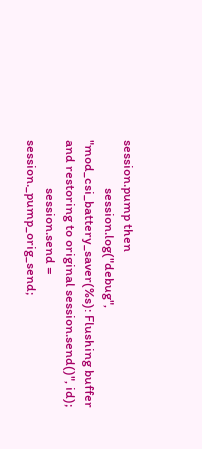session.pump then
                session.log("debug", "mod_csi_battery_saver(%s): Flushing buffer and restoring to original session.send()", id);
                session.send = session._pump_orig_send;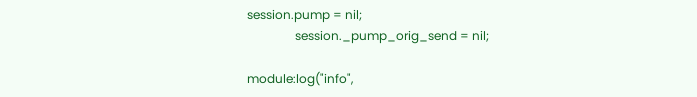session.pump = nil;
                session._pump_orig_send = nil;

module:log("info",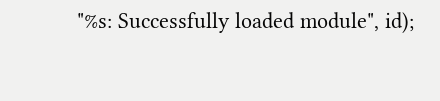"%s: Successfully loaded module", id);